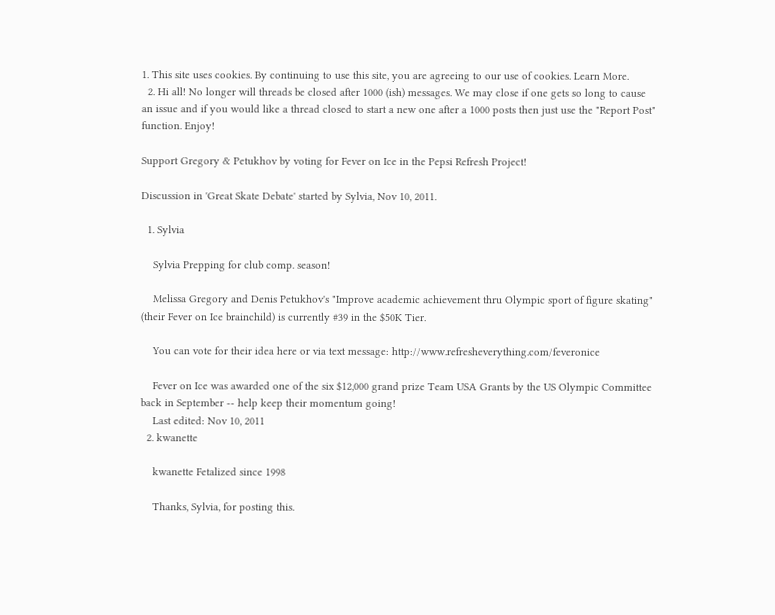1. This site uses cookies. By continuing to use this site, you are agreeing to our use of cookies. Learn More.
  2. Hi all! No longer will threads be closed after 1000 (ish) messages. We may close if one gets so long to cause an issue and if you would like a thread closed to start a new one after a 1000 posts then just use the "Report Post" function. Enjoy!

Support Gregory & Petukhov by voting for Fever on Ice in the Pepsi Refresh Project!

Discussion in 'Great Skate Debate' started by Sylvia, Nov 10, 2011.

  1. Sylvia

    Sylvia Prepping for club comp. season!

    Melissa Gregory and Denis Petukhov's "Improve academic achievement thru Olympic sport of figure skating" (their Fever on Ice brainchild) is currently #39 in the $50K Tier.

    You can vote for their idea here or via text message: http://www.refresheverything.com/feveronice

    Fever on Ice was awarded one of the six $12,000 grand prize Team USA Grants by the US Olympic Committee back in September -- help keep their momentum going!
    Last edited: Nov 10, 2011
  2. kwanette

    kwanette Fetalized since 1998

    Thanks, Sylvia, for posting this.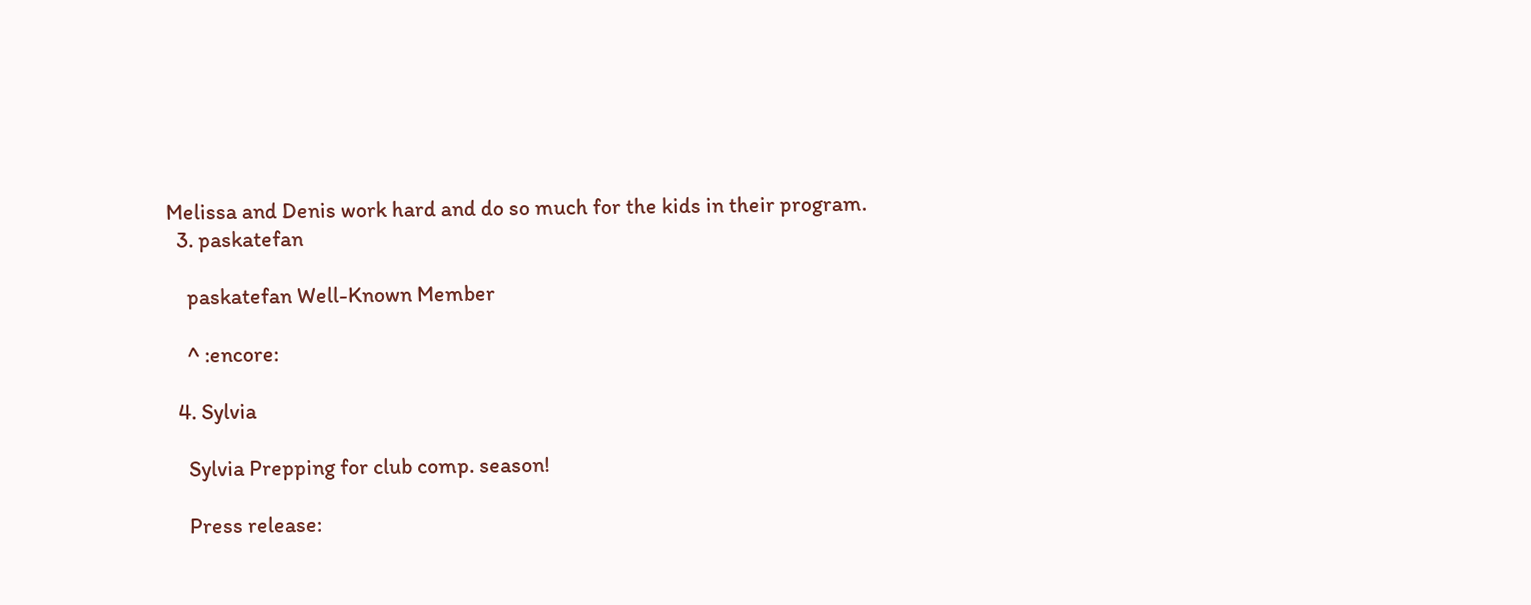Melissa and Denis work hard and do so much for the kids in their program.
  3. paskatefan

    paskatefan Well-Known Member

    ^ :encore:

  4. Sylvia

    Sylvia Prepping for club comp. season!

    Press release: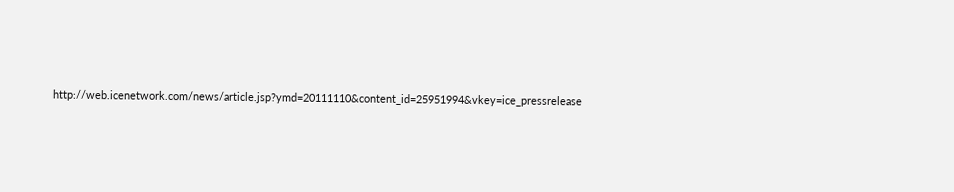http://web.icenetwork.com/news/article.jsp?ymd=20111110&content_id=25951994&vkey=ice_pressrelease